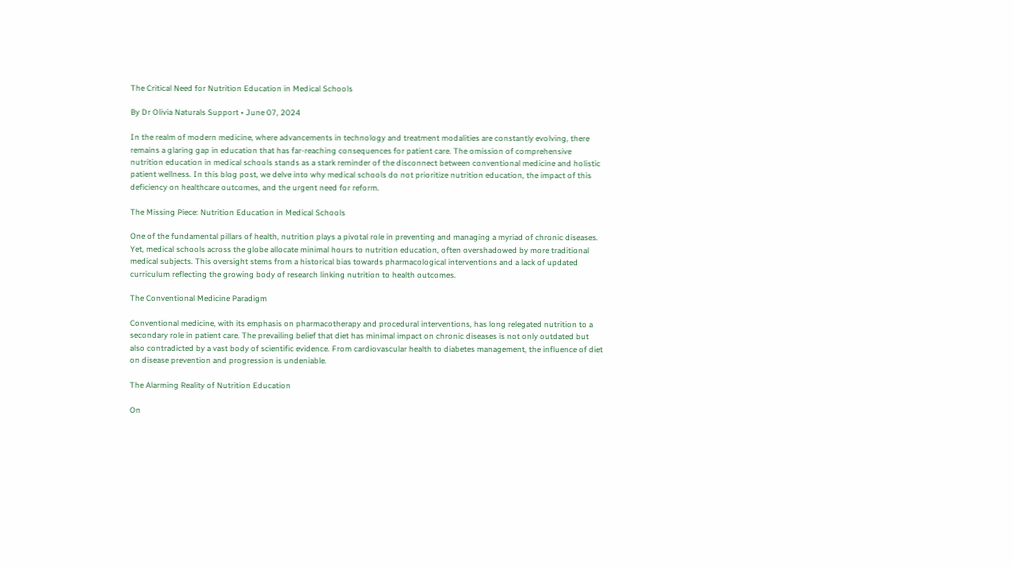The Critical Need for Nutrition Education in Medical Schools

By Dr Olivia Naturals Support • June 07, 2024

In the realm of modern medicine, where advancements in technology and treatment modalities are constantly evolving, there remains a glaring gap in education that has far-reaching consequences for patient care. The omission of comprehensive nutrition education in medical schools stands as a stark reminder of the disconnect between conventional medicine and holistic patient wellness. In this blog post, we delve into why medical schools do not prioritize nutrition education, the impact of this deficiency on healthcare outcomes, and the urgent need for reform.

The Missing Piece: Nutrition Education in Medical Schools

One of the fundamental pillars of health, nutrition plays a pivotal role in preventing and managing a myriad of chronic diseases. Yet, medical schools across the globe allocate minimal hours to nutrition education, often overshadowed by more traditional medical subjects. This oversight stems from a historical bias towards pharmacological interventions and a lack of updated curriculum reflecting the growing body of research linking nutrition to health outcomes.

The Conventional Medicine Paradigm

Conventional medicine, with its emphasis on pharmacotherapy and procedural interventions, has long relegated nutrition to a secondary role in patient care. The prevailing belief that diet has minimal impact on chronic diseases is not only outdated but also contradicted by a vast body of scientific evidence. From cardiovascular health to diabetes management, the influence of diet on disease prevention and progression is undeniable.

The Alarming Reality of Nutrition Education

On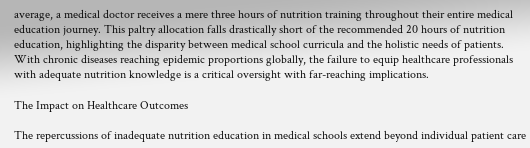average, a medical doctor receives a mere three hours of nutrition training throughout their entire medical education journey. This paltry allocation falls drastically short of the recommended 20 hours of nutrition education, highlighting the disparity between medical school curricula and the holistic needs of patients. With chronic diseases reaching epidemic proportions globally, the failure to equip healthcare professionals with adequate nutrition knowledge is a critical oversight with far-reaching implications.

The Impact on Healthcare Outcomes

The repercussions of inadequate nutrition education in medical schools extend beyond individual patient care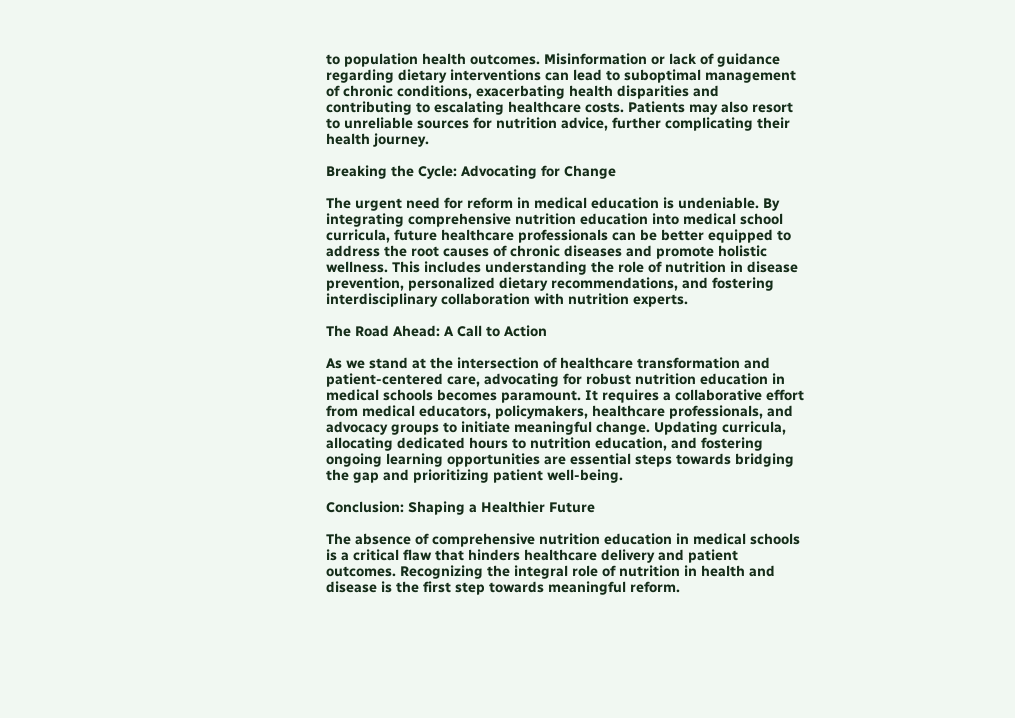to population health outcomes. Misinformation or lack of guidance regarding dietary interventions can lead to suboptimal management of chronic conditions, exacerbating health disparities and contributing to escalating healthcare costs. Patients may also resort to unreliable sources for nutrition advice, further complicating their health journey.

Breaking the Cycle: Advocating for Change

The urgent need for reform in medical education is undeniable. By integrating comprehensive nutrition education into medical school curricula, future healthcare professionals can be better equipped to address the root causes of chronic diseases and promote holistic wellness. This includes understanding the role of nutrition in disease prevention, personalized dietary recommendations, and fostering interdisciplinary collaboration with nutrition experts.

The Road Ahead: A Call to Action

As we stand at the intersection of healthcare transformation and patient-centered care, advocating for robust nutrition education in medical schools becomes paramount. It requires a collaborative effort from medical educators, policymakers, healthcare professionals, and advocacy groups to initiate meaningful change. Updating curricula, allocating dedicated hours to nutrition education, and fostering ongoing learning opportunities are essential steps towards bridging the gap and prioritizing patient well-being.

Conclusion: Shaping a Healthier Future

The absence of comprehensive nutrition education in medical schools is a critical flaw that hinders healthcare delivery and patient outcomes. Recognizing the integral role of nutrition in health and disease is the first step towards meaningful reform.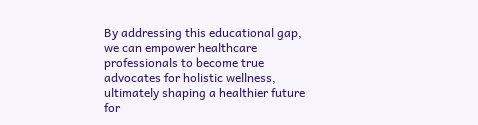By addressing this educational gap, we can empower healthcare professionals to become true advocates for holistic wellness, ultimately shaping a healthier future for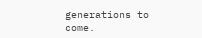generations to come.